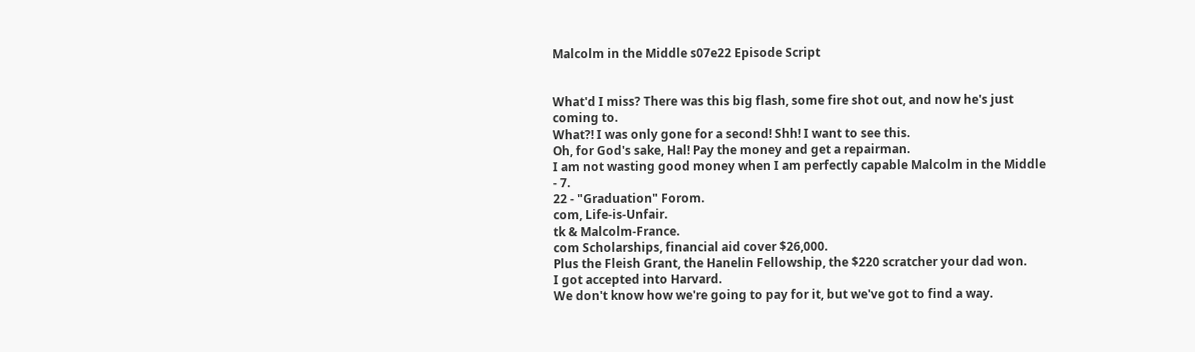Malcolm in the Middle s07e22 Episode Script


What'd I miss? There was this big flash, some fire shot out, and now he's just coming to.
What?! I was only gone for a second! Shh! I want to see this.
Oh, for God's sake, Hal! Pay the money and get a repairman.
I am not wasting good money when I am perfectly capable Malcolm in the Middle - 7.
22 - "Graduation" Forom.
com, Life-is-Unfair.
tk & Malcolm-France.
com Scholarships, financial aid cover $26,000.
Plus the Fleish Grant, the Hanelin Fellowship, the $220 scratcher your dad won.
I got accepted into Harvard.
We don't know how we're going to pay for it, but we've got to find a way.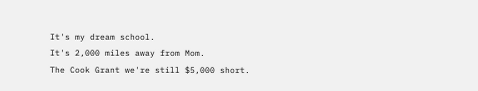It's my dream school.
It's 2,000 miles away from Mom.
The Cook Grant we're still $5,000 short.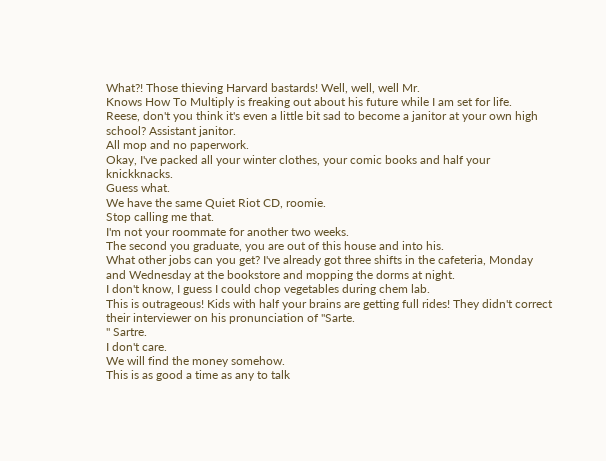What?! Those thieving Harvard bastards! Well, well, well Mr.
Knows How To Multiply is freaking out about his future while I am set for life.
Reese, don't you think it's even a little bit sad to become a janitor at your own high school? Assistant janitor.
All mop and no paperwork.
Okay, I've packed all your winter clothes, your comic books and half your knickknacks.
Guess what.
We have the same Quiet Riot CD, roomie.
Stop calling me that.
I'm not your roommate for another two weeks.
The second you graduate, you are out of this house and into his.
What other jobs can you get? I've already got three shifts in the cafeteria, Monday and Wednesday at the bookstore and mopping the dorms at night.
I don't know, I guess I could chop vegetables during chem lab.
This is outrageous! Kids with half your brains are getting full rides! They didn't correct their interviewer on his pronunciation of "Sarte.
" Sartre.
I don't care.
We will find the money somehow.
This is as good a time as any to talk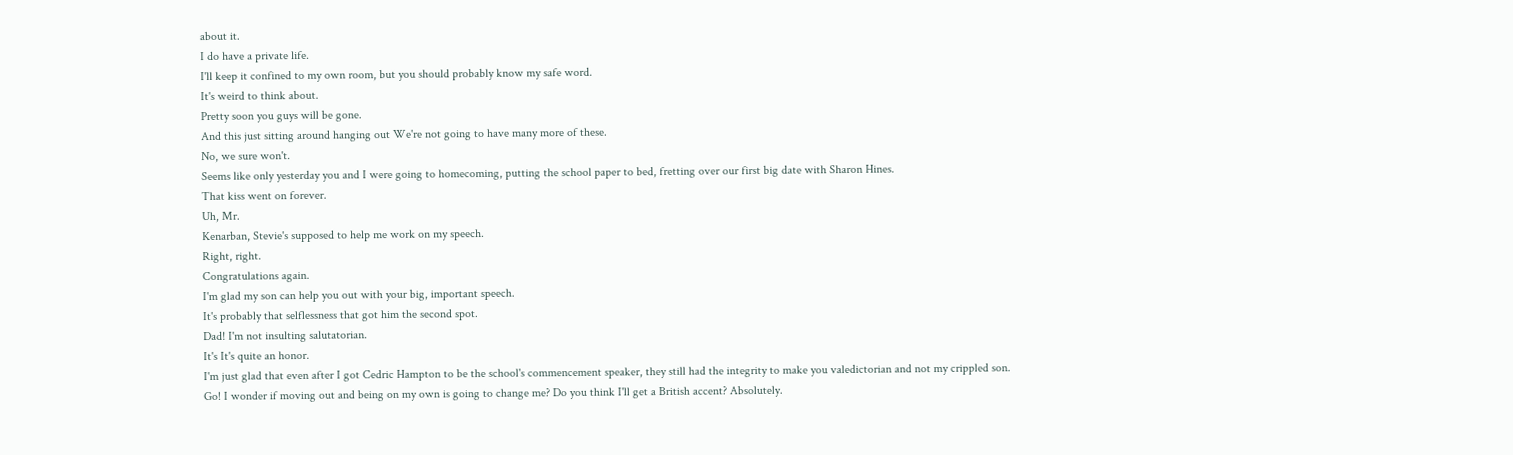about it.
I do have a private life.
I'll keep it confined to my own room, but you should probably know my safe word.
It's weird to think about.
Pretty soon you guys will be gone.
And this just sitting around hanging out We're not going to have many more of these.
No, we sure won't.
Seems like only yesterday you and I were going to homecoming, putting the school paper to bed, fretting over our first big date with Sharon Hines.
That kiss went on forever.
Uh, Mr.
Kenarban, Stevie's supposed to help me work on my speech.
Right, right.
Congratulations again.
I'm glad my son can help you out with your big, important speech.
It's probably that selflessness that got him the second spot.
Dad! I'm not insulting salutatorian.
It's It's quite an honor.
I'm just glad that even after I got Cedric Hampton to be the school's commencement speaker, they still had the integrity to make you valedictorian and not my crippled son.
Go! I wonder if moving out and being on my own is going to change me? Do you think I'll get a British accent? Absolutely.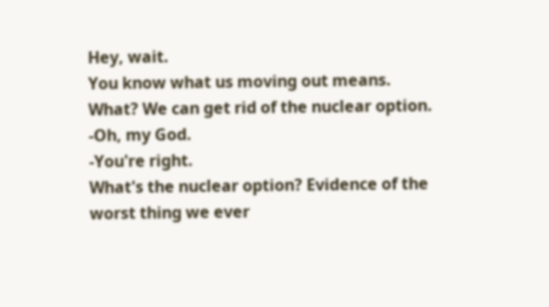Hey, wait.
You know what us moving out means.
What? We can get rid of the nuclear option.
-Oh, my God.
-You're right.
What's the nuclear option? Evidence of the worst thing we ever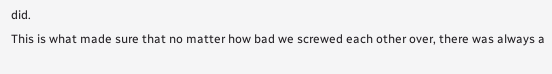did.
This is what made sure that no matter how bad we screwed each other over, there was always a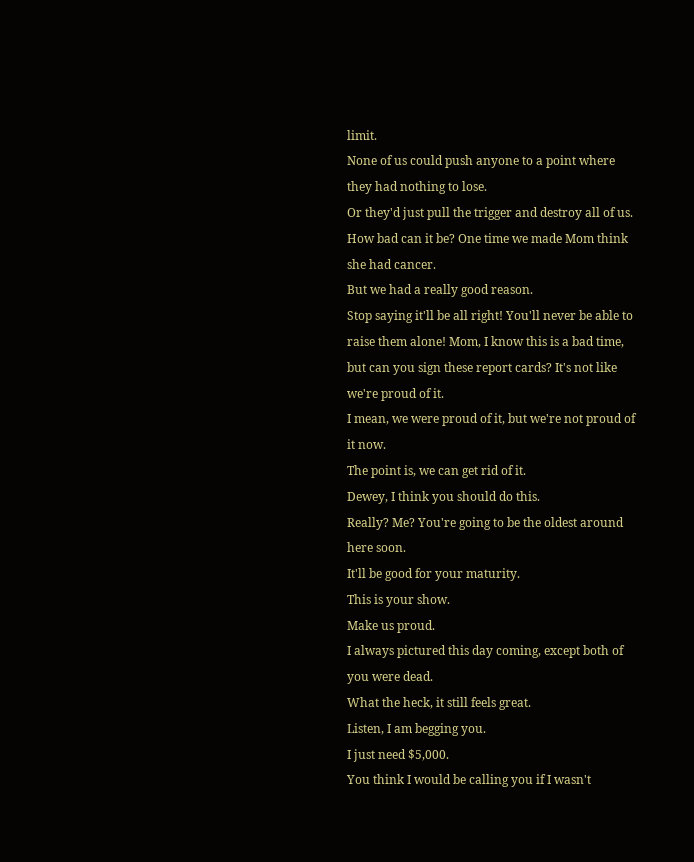limit.
None of us could push anyone to a point where they had nothing to lose.
Or they'd just pull the trigger and destroy all of us.
How bad can it be? One time we made Mom think she had cancer.
But we had a really good reason.
Stop saying it'll be all right! You'll never be able to raise them alone! Mom, I know this is a bad time, but can you sign these report cards? It's not like we're proud of it.
I mean, we were proud of it, but we're not proud of it now.
The point is, we can get rid of it.
Dewey, I think you should do this.
Really? Me? You're going to be the oldest around here soon.
It'll be good for your maturity.
This is your show.
Make us proud.
I always pictured this day coming, except both of you were dead.
What the heck, it still feels great.
Listen, I am begging you.
I just need $5,000.
You think I would be calling you if I wasn't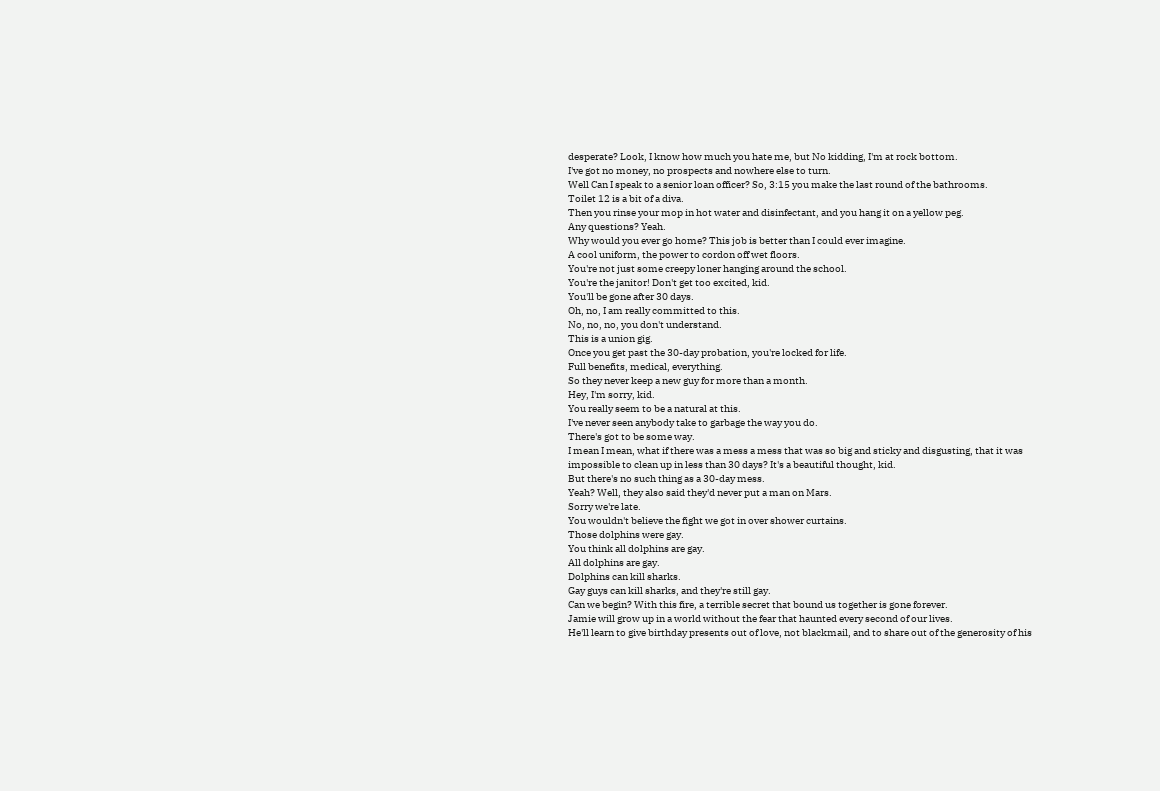desperate? Look, I know how much you hate me, but No kidding, I'm at rock bottom.
I've got no money, no prospects and nowhere else to turn.
Well Can I speak to a senior loan officer? So, 3:15 you make the last round of the bathrooms.
Toilet 12 is a bit of a diva.
Then you rinse your mop in hot water and disinfectant, and you hang it on a yellow peg.
Any questions? Yeah.
Why would you ever go home? This job is better than I could ever imagine.
A cool uniform, the power to cordon off wet floors.
You're not just some creepy loner hanging around the school.
You're the janitor! Don't get too excited, kid.
You'll be gone after 30 days.
Oh, no, I am really committed to this.
No, no, no, you don't understand.
This is a union gig.
Once you get past the 30-day probation, you're locked for life.
Full benefits, medical, everything.
So they never keep a new guy for more than a month.
Hey, I'm sorry, kid.
You really seem to be a natural at this.
I've never seen anybody take to garbage the way you do.
There's got to be some way.
I mean I mean, what if there was a mess a mess that was so big and sticky and disgusting, that it was impossible to clean up in less than 30 days? It's a beautiful thought, kid.
But there's no such thing as a 30-day mess.
Yeah? Well, they also said they'd never put a man on Mars.
Sorry we're late.
You wouldn't believe the fight we got in over shower curtains.
Those dolphins were gay.
You think all dolphins are gay.
All dolphins are gay.
Dolphins can kill sharks.
Gay guys can kill sharks, and they're still gay.
Can we begin? With this fire, a terrible secret that bound us together is gone forever.
Jamie will grow up in a world without the fear that haunted every second of our lives.
He'll learn to give birthday presents out of love, not blackmail, and to share out of the generosity of his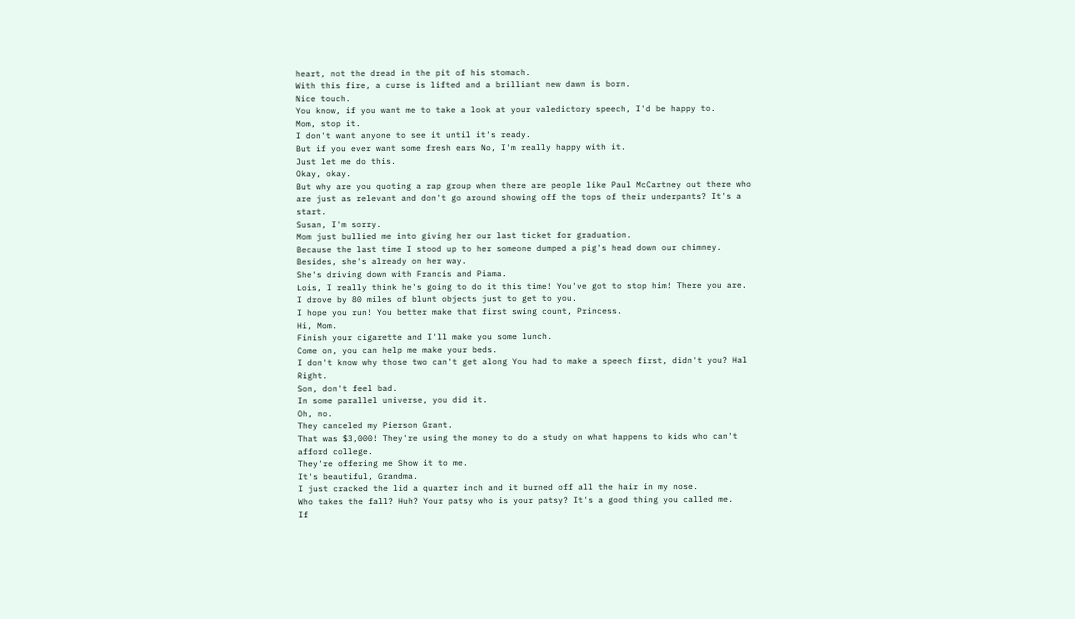heart, not the dread in the pit of his stomach.
With this fire, a curse is lifted and a brilliant new dawn is born.
Nice touch.
You know, if you want me to take a look at your valedictory speech, I'd be happy to.
Mom, stop it.
I don't want anyone to see it until it's ready.
But if you ever want some fresh ears No, I'm really happy with it.
Just let me do this.
Okay, okay.
But why are you quoting a rap group when there are people like Paul McCartney out there who are just as relevant and don't go around showing off the tops of their underpants? It's a start.
Susan, I'm sorry.
Mom just bullied me into giving her our last ticket for graduation.
Because the last time I stood up to her someone dumped a pig's head down our chimney.
Besides, she's already on her way.
She's driving down with Francis and Piama.
Lois, I really think he's going to do it this time! You've got to stop him! There you are.
I drove by 80 miles of blunt objects just to get to you.
I hope you run! You better make that first swing count, Princess.
Hi, Mom.
Finish your cigarette and I'll make you some lunch.
Come on, you can help me make your beds.
I don't know why those two can't get along You had to make a speech first, didn't you? Hal Right.
Son, don't feel bad.
In some parallel universe, you did it.
Oh, no.
They canceled my Pierson Grant.
That was $3,000! They're using the money to do a study on what happens to kids who can't afford college.
They're offering me Show it to me.
It's beautiful, Grandma.
I just cracked the lid a quarter inch and it burned off all the hair in my nose.
Who takes the fall? Huh? Your patsy who is your patsy? It's a good thing you called me.
If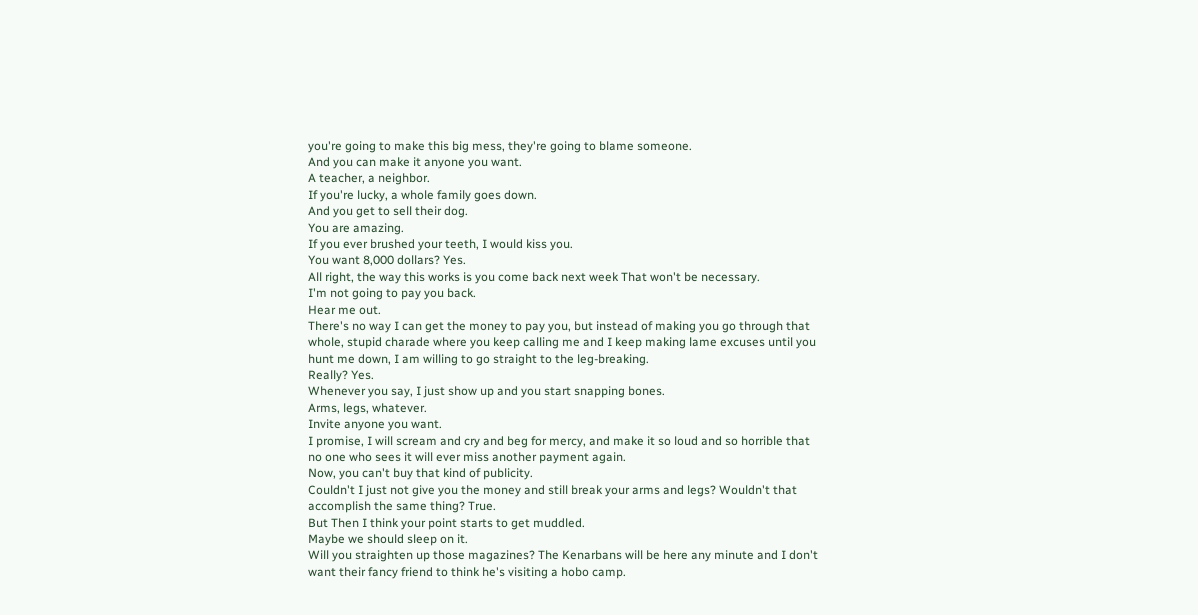you're going to make this big mess, they're going to blame someone.
And you can make it anyone you want.
A teacher, a neighbor.
If you're lucky, a whole family goes down.
And you get to sell their dog.
You are amazing.
If you ever brushed your teeth, I would kiss you.
You want 8,000 dollars? Yes.
All right, the way this works is you come back next week That won't be necessary.
I'm not going to pay you back.
Hear me out.
There's no way I can get the money to pay you, but instead of making you go through that whole, stupid charade where you keep calling me and I keep making lame excuses until you hunt me down, I am willing to go straight to the leg-breaking.
Really? Yes.
Whenever you say, I just show up and you start snapping bones.
Arms, legs, whatever.
Invite anyone you want.
I promise, I will scream and cry and beg for mercy, and make it so loud and so horrible that no one who sees it will ever miss another payment again.
Now, you can't buy that kind of publicity.
Couldn't I just not give you the money and still break your arms and legs? Wouldn't that accomplish the same thing? True.
But Then I think your point starts to get muddled.
Maybe we should sleep on it.
Will you straighten up those magazines? The Kenarbans will be here any minute and I don't want their fancy friend to think he's visiting a hobo camp.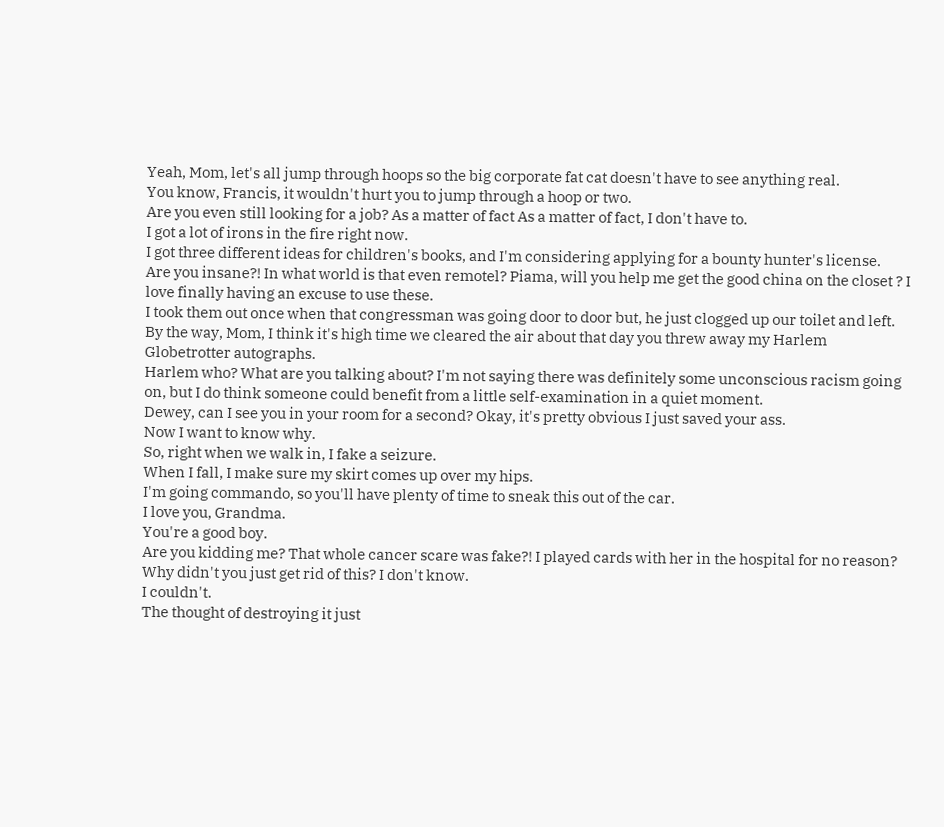Yeah, Mom, let's all jump through hoops so the big corporate fat cat doesn't have to see anything real.
You know, Francis, it wouldn't hurt you to jump through a hoop or two.
Are you even still looking for a job? As a matter of fact As a matter of fact, I don't have to.
I got a lot of irons in the fire right now.
I got three different ideas for children's books, and I'm considering applying for a bounty hunter's license.
Are you insane?! In what world is that even remotel? Piama, will you help me get the good china on the closet ? I love finally having an excuse to use these.
I took them out once when that congressman was going door to door but, he just clogged up our toilet and left.
By the way, Mom, I think it's high time we cleared the air about that day you threw away my Harlem Globetrotter autographs.
Harlem who? What are you talking about? I'm not saying there was definitely some unconscious racism going on, but I do think someone could benefit from a little self-examination in a quiet moment.
Dewey, can I see you in your room for a second? Okay, it's pretty obvious I just saved your ass.
Now I want to know why.
So, right when we walk in, I fake a seizure.
When I fall, I make sure my skirt comes up over my hips.
I'm going commando, so you'll have plenty of time to sneak this out of the car.
I love you, Grandma.
You're a good boy.
Are you kidding me? That whole cancer scare was fake?! I played cards with her in the hospital for no reason? Why didn't you just get rid of this? I don't know.
I couldn't.
The thought of destroying it just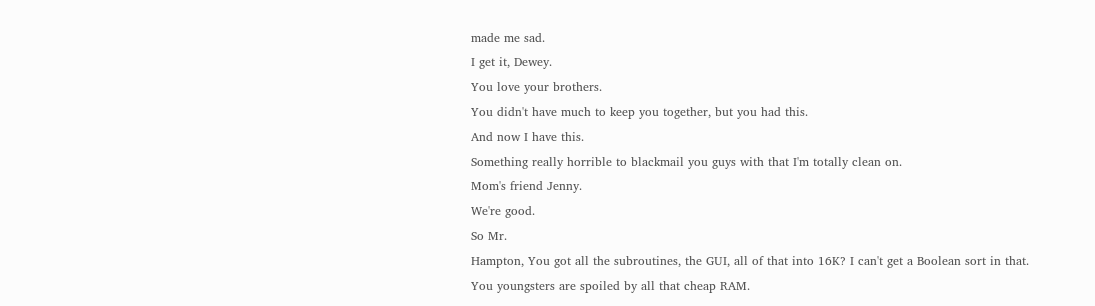made me sad.
I get it, Dewey.
You love your brothers.
You didn't have much to keep you together, but you had this.
And now I have this.
Something really horrible to blackmail you guys with that I'm totally clean on.
Mom's friend Jenny.
We're good.
So Mr.
Hampton, You got all the subroutines, the GUI, all of that into 16K? I can't get a Boolean sort in that.
You youngsters are spoiled by all that cheap RAM.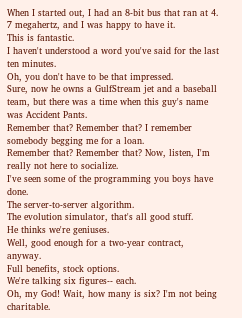When I started out, I had an 8-bit bus that ran at 4.
7 megahertz, and I was happy to have it.
This is fantastic.
I haven't understood a word you've said for the last ten minutes.
Oh, you don't have to be that impressed.
Sure, now he owns a GulfStream jet and a baseball team, but there was a time when this guy's name was Accident Pants.
Remember that? Remember that? I remember somebody begging me for a loan.
Remember that? Remember that? Now, listen, I'm really not here to socialize.
I've seen some of the programming you boys have done.
The server-to-server algorithm.
The evolution simulator, that's all good stuff.
He thinks we're geniuses.
Well, good enough for a two-year contract, anyway.
Full benefits, stock options.
We're talking six figures-- each.
Oh, my God! Wait, how many is six? I'm not being charitable.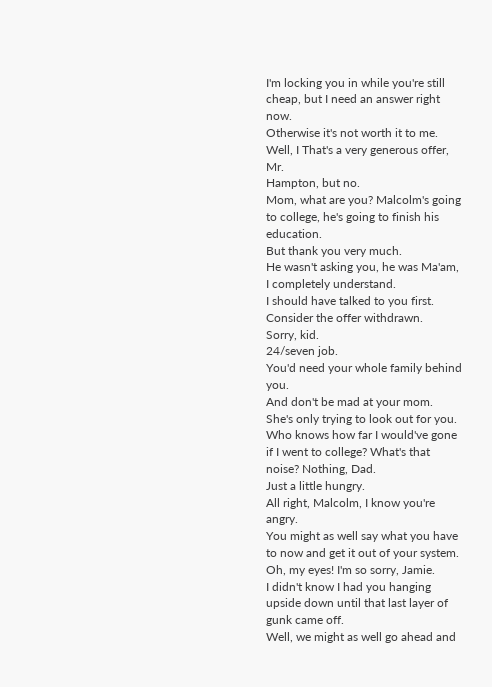I'm locking you in while you're still cheap, but I need an answer right now.
Otherwise it's not worth it to me.
Well, I That's a very generous offer, Mr.
Hampton, but no.
Mom, what are you? Malcolm's going to college, he's going to finish his education.
But thank you very much.
He wasn't asking you, he was Ma'am, I completely understand.
I should have talked to you first.
Consider the offer withdrawn.
Sorry, kid.
24/seven job.
You'd need your whole family behind you.
And don't be mad at your mom.
She's only trying to look out for you.
Who knows how far I would've gone if I went to college? What's that noise? Nothing, Dad.
Just a little hungry.
All right, Malcolm, I know you're angry.
You might as well say what you have to now and get it out of your system.
Oh, my eyes! I'm so sorry, Jamie.
I didn't know I had you hanging upside down until that last layer of gunk came off.
Well, we might as well go ahead and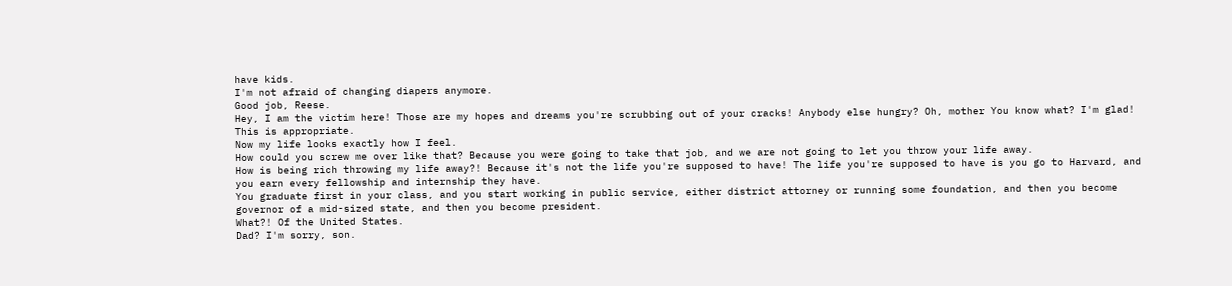have kids.
I'm not afraid of changing diapers anymore.
Good job, Reese.
Hey, I am the victim here! Those are my hopes and dreams you're scrubbing out of your cracks! Anybody else hungry? Oh, mother You know what? I'm glad! This is appropriate.
Now my life looks exactly how I feel.
How could you screw me over like that? Because you were going to take that job, and we are not going to let you throw your life away.
How is being rich throwing my life away?! Because it's not the life you're supposed to have! The life you're supposed to have is you go to Harvard, and you earn every fellowship and internship they have.
You graduate first in your class, and you start working in public service, either district attorney or running some foundation, and then you become governor of a mid-sized state, and then you become president.
What?! Of the United States.
Dad? I'm sorry, son.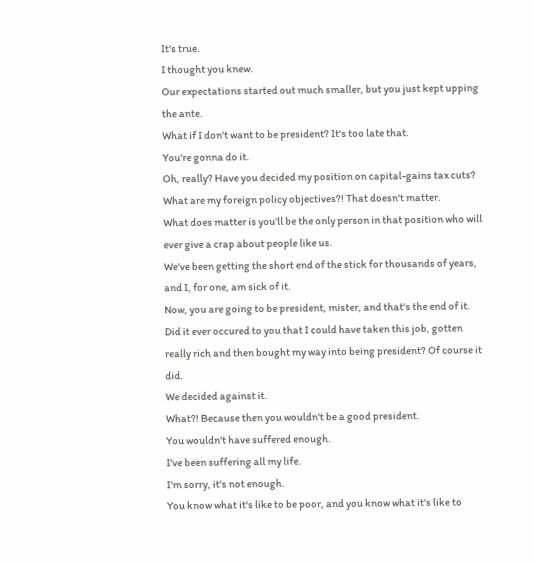It's true.
I thought you knew.
Our expectations started out much smaller, but you just kept upping the ante.
What if I don't want to be president? It's too late that.
You're gonna do it.
Oh, really? Have you decided my position on capital-gains tax cuts? What are my foreign policy objectives?! That doesn't matter.
What does matter is you'll be the only person in that position who will ever give a crap about people like us.
We've been getting the short end of the stick for thousands of years, and I, for one, am sick of it.
Now, you are going to be president, mister, and that's the end of it.
Did it ever occured to you that I could have taken this job, gotten really rich and then bought my way into being president? Of course it did.
We decided against it.
What?! Because then you wouldn't be a good president.
You wouldn't have suffered enough.
I've been suffering all my life.
I'm sorry, it's not enough.
You know what it's like to be poor, and you know what it's like to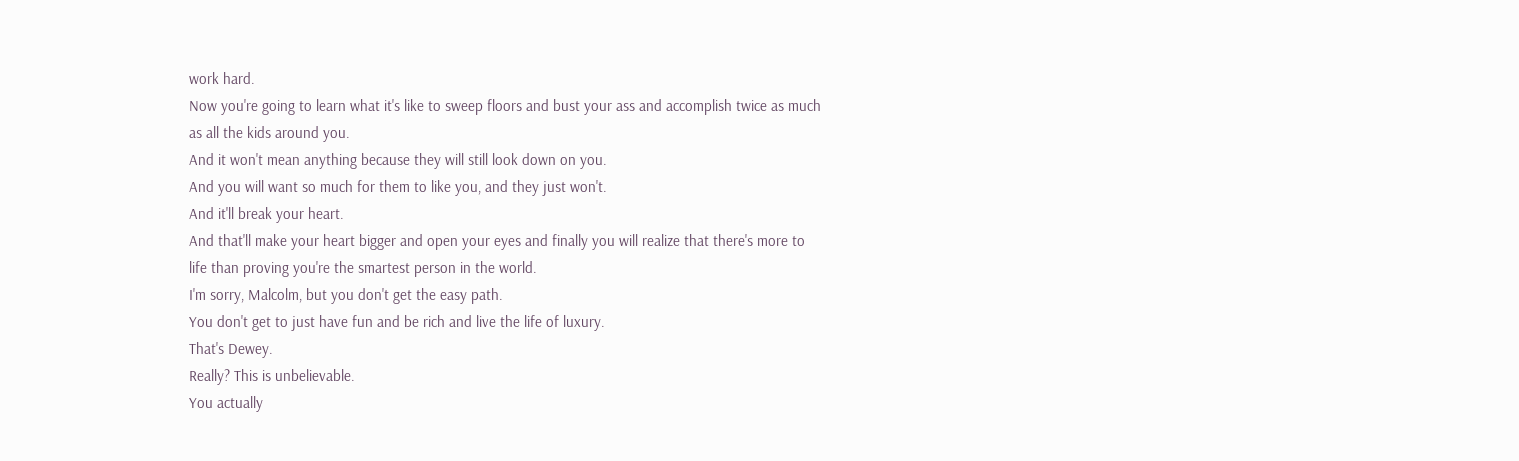work hard.
Now you're going to learn what it's like to sweep floors and bust your ass and accomplish twice as much as all the kids around you.
And it won't mean anything because they will still look down on you.
And you will want so much for them to like you, and they just won't.
And it'll break your heart.
And that'll make your heart bigger and open your eyes and finally you will realize that there's more to life than proving you're the smartest person in the world.
I'm sorry, Malcolm, but you don't get the easy path.
You don't get to just have fun and be rich and live the life of luxury.
That's Dewey.
Really? This is unbelievable.
You actually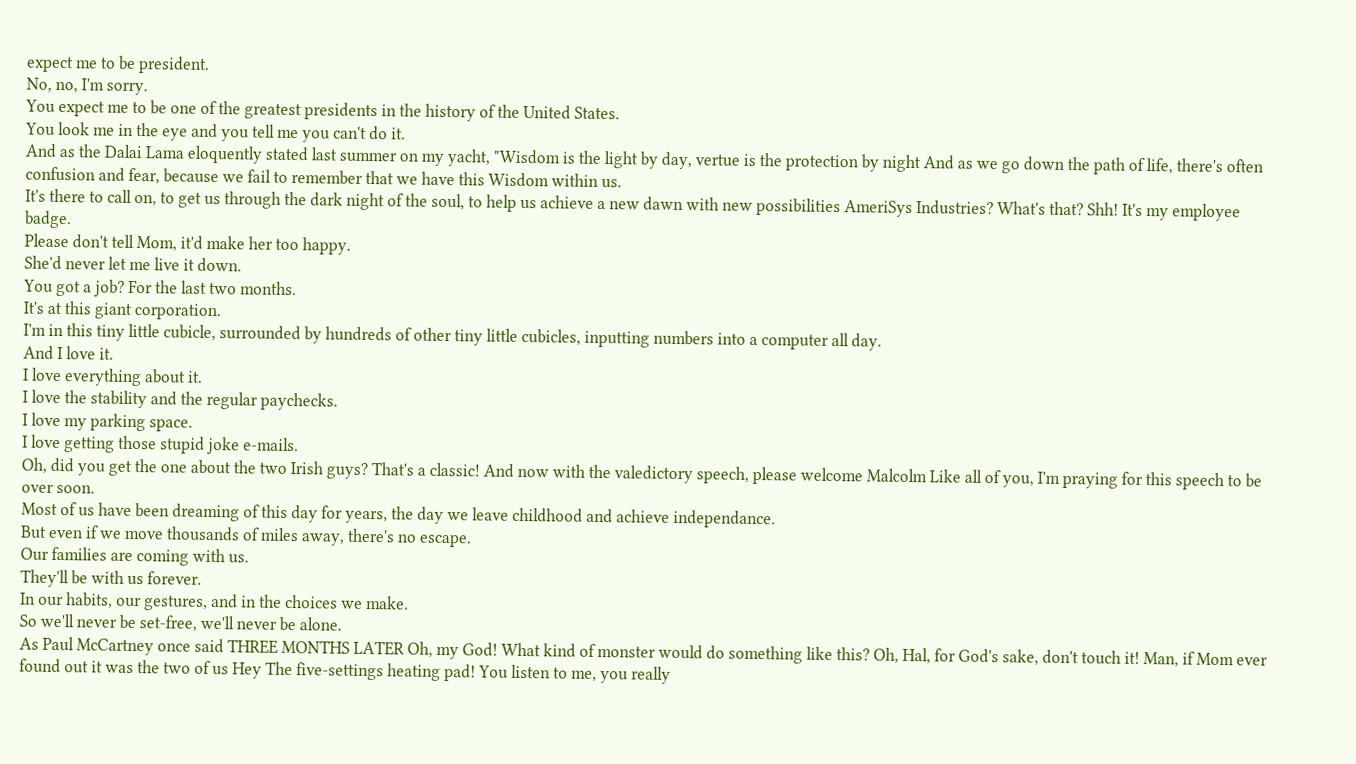expect me to be president.
No, no, I'm sorry.
You expect me to be one of the greatest presidents in the history of the United States.
You look me in the eye and you tell me you can't do it.
And as the Dalai Lama eloquently stated last summer on my yacht, "Wisdom is the light by day, vertue is the protection by night And as we go down the path of life, there's often confusion and fear, because we fail to remember that we have this Wisdom within us.
It's there to call on, to get us through the dark night of the soul, to help us achieve a new dawn with new possibilities AmeriSys Industries? What's that? Shh! It's my employee badge.
Please don't tell Mom, it'd make her too happy.
She'd never let me live it down.
You got a job? For the last two months.
It's at this giant corporation.
I'm in this tiny little cubicle, surrounded by hundreds of other tiny little cubicles, inputting numbers into a computer all day.
And I love it.
I love everything about it.
I love the stability and the regular paychecks.
I love my parking space.
I love getting those stupid joke e-mails.
Oh, did you get the one about the two Irish guys? That's a classic! And now with the valedictory speech, please welcome Malcolm Like all of you, I'm praying for this speech to be over soon.
Most of us have been dreaming of this day for years, the day we leave childhood and achieve independance.
But even if we move thousands of miles away, there's no escape.
Our families are coming with us.
They'll be with us forever.
In our habits, our gestures, and in the choices we make.
So we'll never be set-free, we'll never be alone.
As Paul McCartney once said THREE MONTHS LATER Oh, my God! What kind of monster would do something like this? Oh, Hal, for God's sake, don't touch it! Man, if Mom ever found out it was the two of us Hey The five-settings heating pad! You listen to me, you really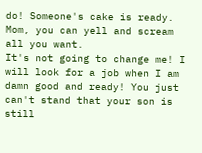do! Someone's cake is ready.
Mom, you can yell and scream all you want.
It's not going to change me! I will look for a job when I am damn good and ready! You just can't stand that your son is still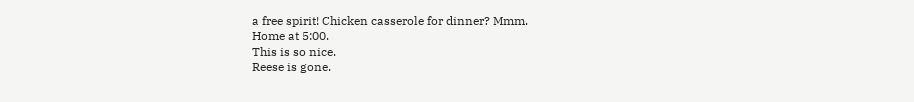a free spirit! Chicken casserole for dinner? Mmm.
Home at 5:00.
This is so nice.
Reese is gone.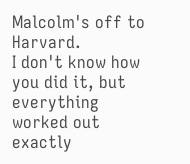Malcolm's off to Harvard.
I don't know how you did it, but everything worked out exactly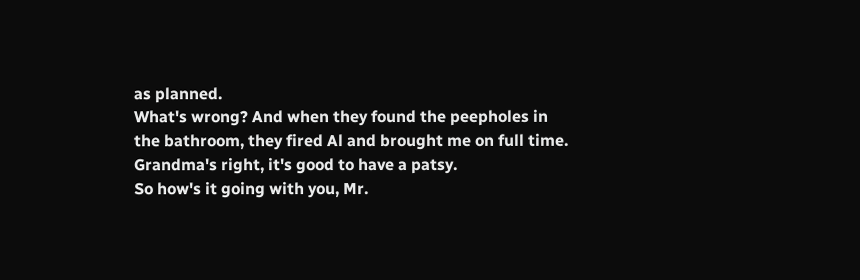as planned.
What's wrong? And when they found the peepholes in the bathroom, they fired Al and brought me on full time.
Grandma's right, it's good to have a patsy.
So how's it going with you, Mr.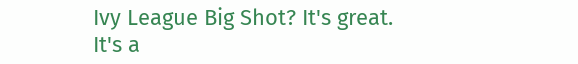Ivy League Big Shot? It's great.
It's a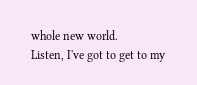whole new world.
Listen, I've got to get to my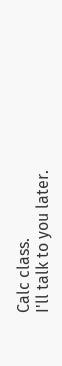Calc class.
I'll talk to you later.